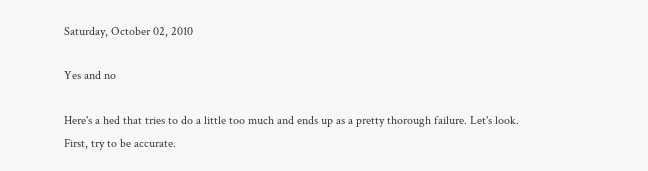Saturday, October 02, 2010

Yes and no

Here's a hed that tries to do a little too much and ends up as a pretty thorough failure. Let's look.
First, try to be accurate.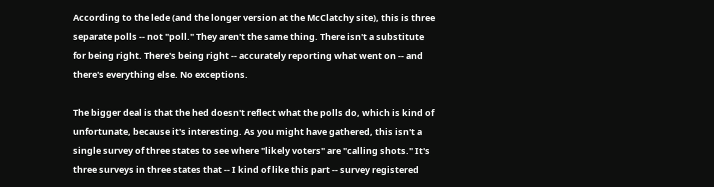According to the lede (and the longer version at the McClatchy site), this is three separate polls -- not "poll." They aren't the same thing. There isn't a substitute for being right. There's being right -- accurately reporting what went on -- and there's everything else. No exceptions.

The bigger deal is that the hed doesn't reflect what the polls do, which is kind of unfortunate, because it's interesting. As you might have gathered, this isn't a single survey of three states to see where "likely voters" are "calling shots." It's three surveys in three states that -- I kind of like this part -- survey registered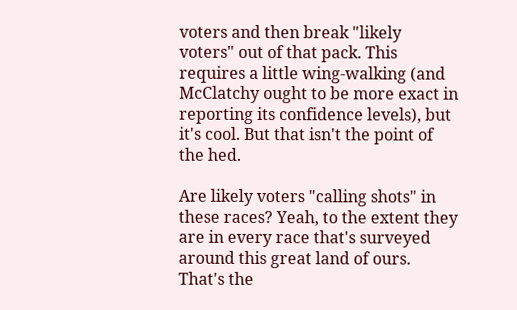voters and then break "likely voters" out of that pack. This requires a little wing-walking (and McClatchy ought to be more exact in reporting its confidence levels), but it's cool. But that isn't the point of the hed.

Are likely voters "calling shots" in these races? Yeah, to the extent they are in every race that's surveyed around this great land of ours. That's the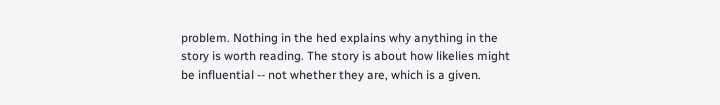problem. Nothing in the hed explains why anything in the story is worth reading. The story is about how likelies might be influential -- not whether they are, which is a given.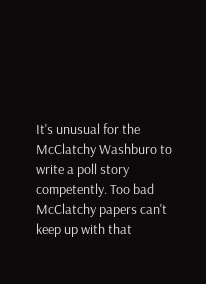It's unusual for the McClatchy Washburo to write a poll story competently. Too bad McClatchy papers can't keep up with that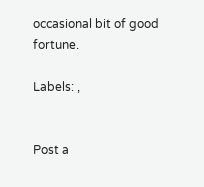occasional bit of good fortune.

Labels: ,


Post a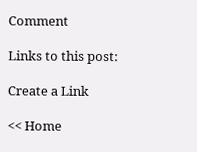Comment

Links to this post:

Create a Link

<< Home